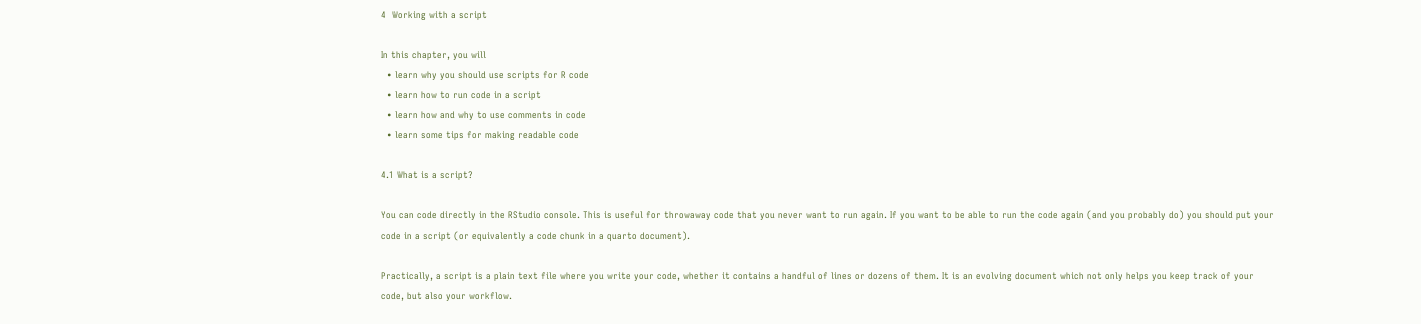4  Working with a script

In this chapter, you will
  • learn why you should use scripts for R code
  • learn how to run code in a script
  • learn how and why to use comments in code
  • learn some tips for making readable code

4.1 What is a script?

You can code directly in the RStudio console. This is useful for throwaway code that you never want to run again. If you want to be able to run the code again (and you probably do) you should put your code in a script (or equivalently a code chunk in a quarto document).

Practically, a script is a plain text file where you write your code, whether it contains a handful of lines or dozens of them. It is an evolving document which not only helps you keep track of your code, but also your workflow.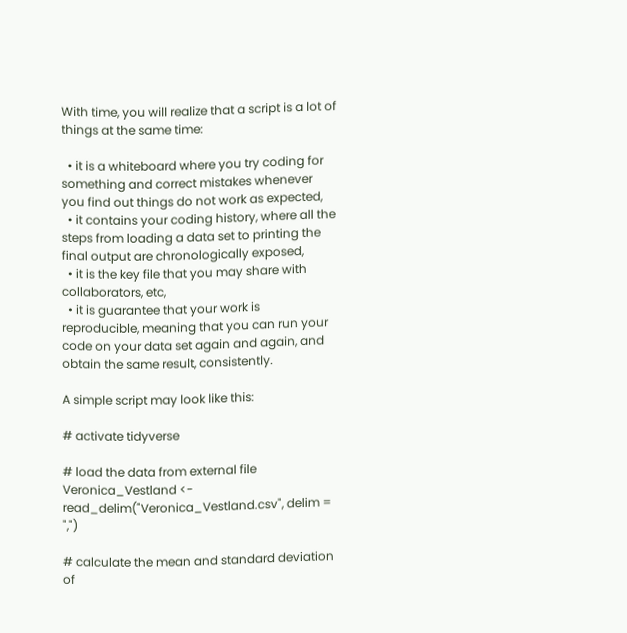With time, you will realize that a script is a lot of things at the same time:

  • it is a whiteboard where you try coding for something and correct mistakes whenever you find out things do not work as expected,
  • it contains your coding history, where all the steps from loading a data set to printing the final output are chronologically exposed,
  • it is the key file that you may share with collaborators, etc,
  • it is guarantee that your work is reproducible, meaning that you can run your code on your data set again and again, and obtain the same result, consistently.

A simple script may look like this:

# activate tidyverse

# load the data from external file
Veronica_Vestland <- read_delim("Veronica_Vestland.csv", delim = ",")

# calculate the mean and standard deviation of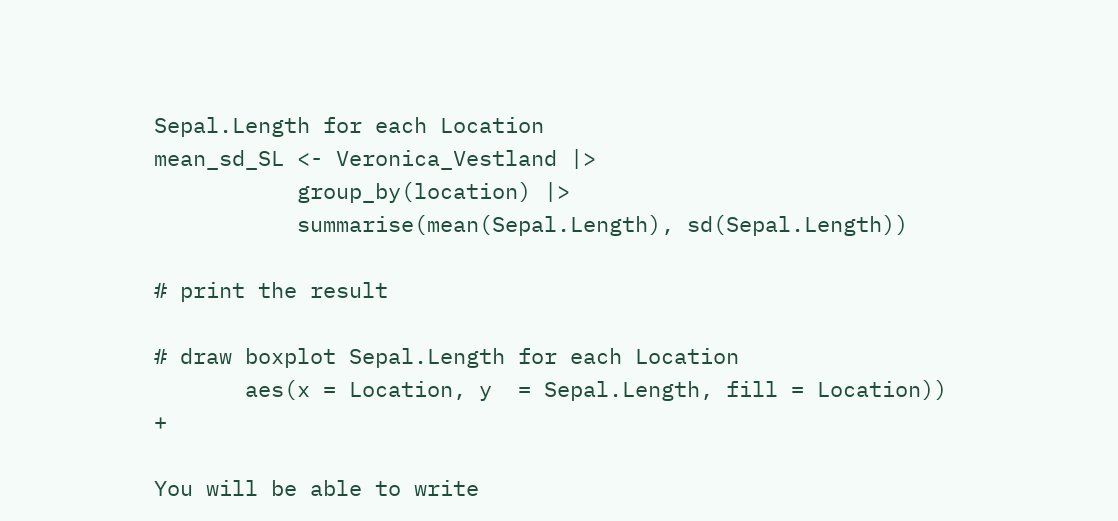Sepal.Length for each Location
mean_sd_SL <- Veronica_Vestland |>
           group_by(location) |>
           summarise(mean(Sepal.Length), sd(Sepal.Length))

# print the result

# draw boxplot Sepal.Length for each Location
       aes(x = Location, y  = Sepal.Length, fill = Location)) +

You will be able to write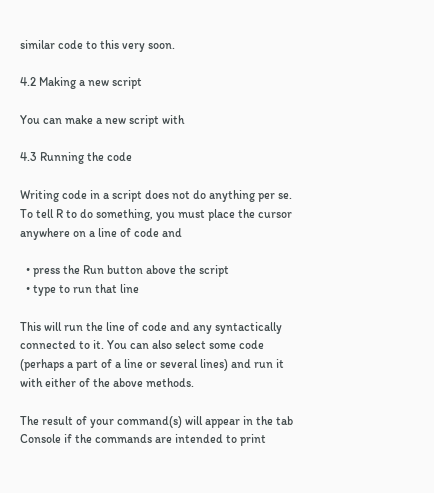similar code to this very soon.

4.2 Making a new script

You can make a new script with

4.3 Running the code

Writing code in a script does not do anything per se. To tell R to do something, you must place the cursor anywhere on a line of code and

  • press the Run button above the script
  • type to run that line

This will run the line of code and any syntactically connected to it. You can also select some code (perhaps a part of a line or several lines) and run it with either of the above methods.

The result of your command(s) will appear in the tab Console if the commands are intended to print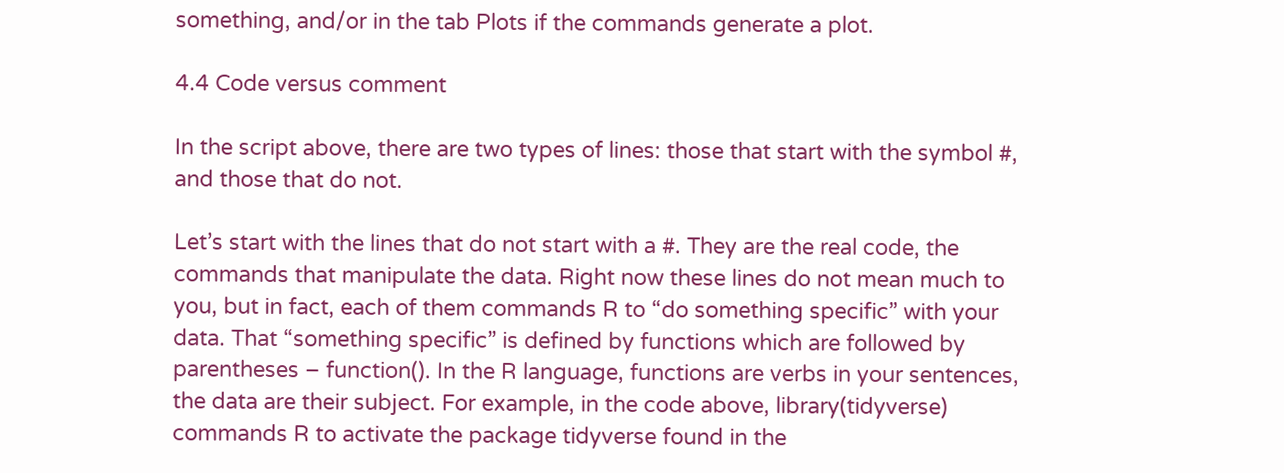something, and/or in the tab Plots if the commands generate a plot.

4.4 Code versus comment

In the script above, there are two types of lines: those that start with the symbol #, and those that do not.

Let’s start with the lines that do not start with a #. They are the real code, the commands that manipulate the data. Right now these lines do not mean much to you, but in fact, each of them commands R to “do something specific” with your data. That “something specific” is defined by functions which are followed by parentheses – function(). In the R language, functions are verbs in your sentences, the data are their subject. For example, in the code above, library(tidyverse) commands R to activate the package tidyverse found in the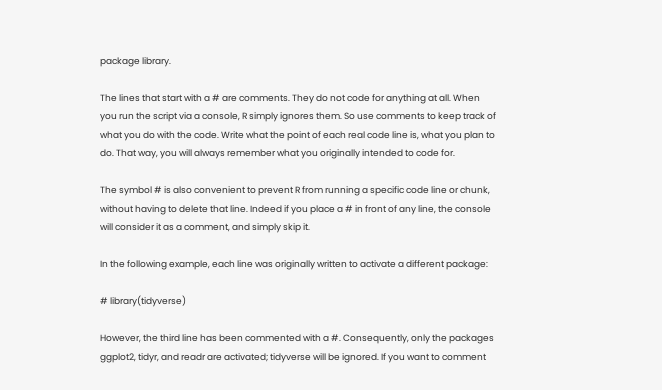package library.

The lines that start with a # are comments. They do not code for anything at all. When you run the script via a console, R simply ignores them. So use comments to keep track of what you do with the code. Write what the point of each real code line is, what you plan to do. That way, you will always remember what you originally intended to code for.

The symbol # is also convenient to prevent R from running a specific code line or chunk, without having to delete that line. Indeed if you place a # in front of any line, the console will consider it as a comment, and simply skip it.

In the following example, each line was originally written to activate a different package:

# library(tidyverse)

However, the third line has been commented with a #. Consequently, only the packages ggplot2, tidyr, and readr are activated; tidyverse will be ignored. If you want to comment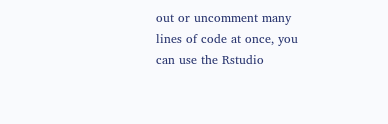out or uncomment many lines of code at once, you can use the Rstudio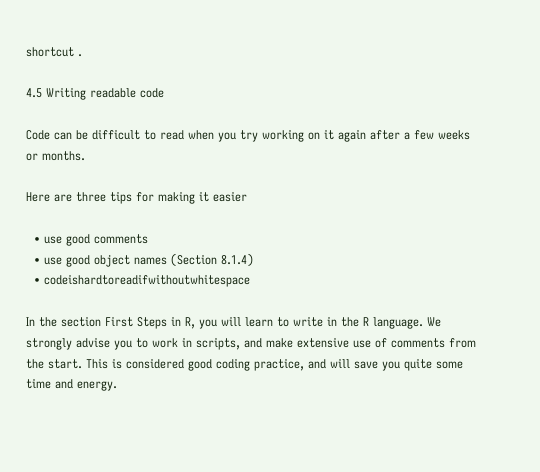shortcut .

4.5 Writing readable code

Code can be difficult to read when you try working on it again after a few weeks or months.

Here are three tips for making it easier

  • use good comments
  • use good object names (Section 8.1.4)
  • codeishardtoreadifwithoutwhitespace

In the section First Steps in R, you will learn to write in the R language. We strongly advise you to work in scripts, and make extensive use of comments from the start. This is considered good coding practice, and will save you quite some time and energy.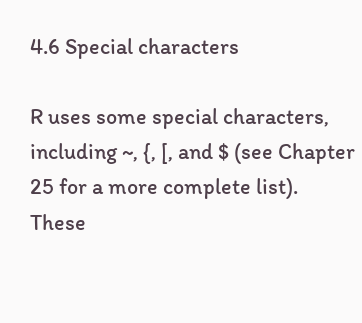4.6 Special characters

R uses some special characters, including ~, {, [, and $ (see Chapter 25 for a more complete list). These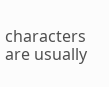characters are usually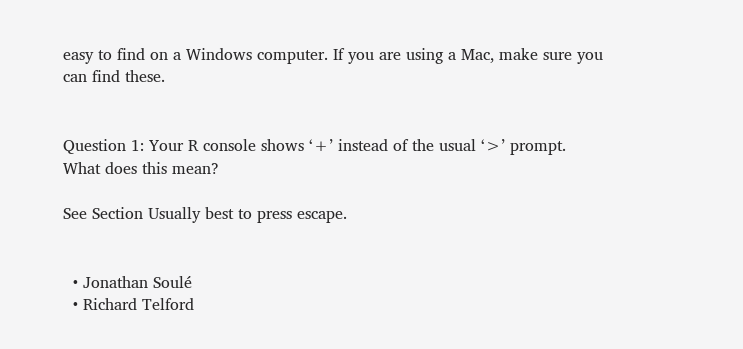easy to find on a Windows computer. If you are using a Mac, make sure you can find these.


Question 1: Your R console shows ‘+’ instead of the usual ‘>’ prompt. What does this mean?

See Section Usually best to press escape.


  • Jonathan Soulé
  • Richard Telford